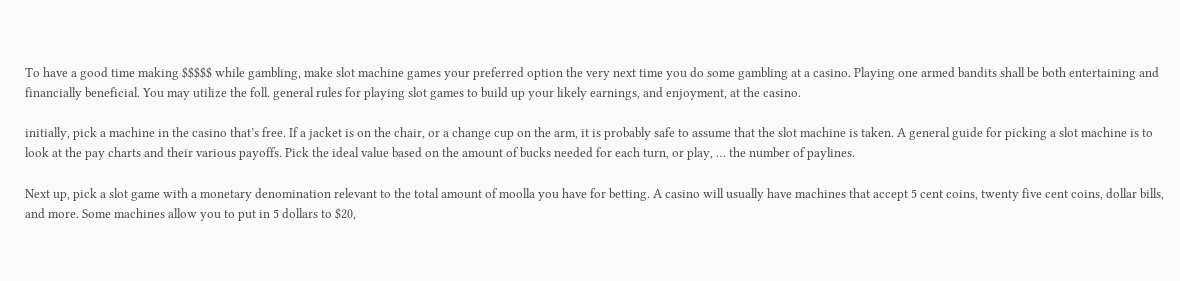To have a good time making $$$$$ while gambling, make slot machine games your preferred option the very next time you do some gambling at a casino. Playing one armed bandits shall be both entertaining and financially beneficial. You may utilize the foll. general rules for playing slot games to build up your likely earnings, and enjoyment, at the casino.

initially, pick a machine in the casino that’s free. If a jacket is on the chair, or a change cup on the arm, it is probably safe to assume that the slot machine is taken. A general guide for picking a slot machine is to look at the pay charts and their various payoffs. Pick the ideal value based on the amount of bucks needed for each turn, or play, … the number of paylines.

Next up, pick a slot game with a monetary denomination relevant to the total amount of moolla you have for betting. A casino will usually have machines that accept 5 cent coins, twenty five cent coins, dollar bills, and more. Some machines allow you to put in 5 dollars to $20,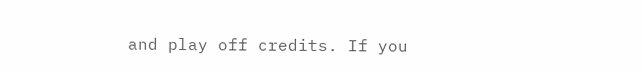and play off credits. If you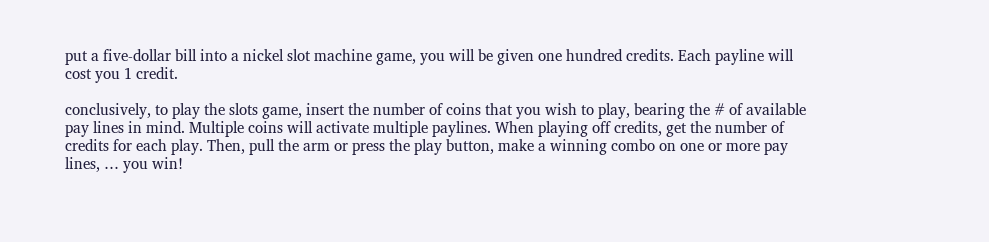put a five-dollar bill into a nickel slot machine game, you will be given one hundred credits. Each payline will cost you 1 credit.

conclusively, to play the slots game, insert the number of coins that you wish to play, bearing the # of available pay lines in mind. Multiple coins will activate multiple paylines. When playing off credits, get the number of credits for each play. Then, pull the arm or press the play button, make a winning combo on one or more pay lines, … you win!